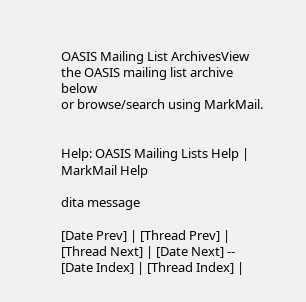OASIS Mailing List ArchivesView the OASIS mailing list archive below
or browse/search using MarkMail.


Help: OASIS Mailing Lists Help | MarkMail Help

dita message

[Date Prev] | [Thread Prev] | [Thread Next] | [Date Next] -- [Date Index] | [Thread Index] |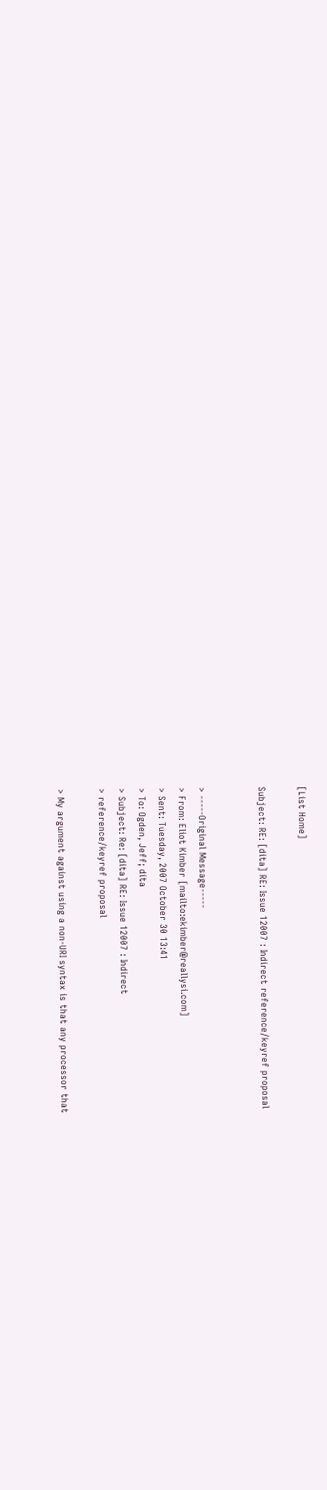[List Home]

Subject: RE: [dita] RE: Issue 12007 : Indirect reference/keyref proposal


> -----Original Message-----
> From: Eliot Kimber [mailto:ekimber@reallysi.com]
> Sent: Tuesday, 2007 October 30 13:41
> To: Ogden, Jeff; dita
> Subject: Re: [dita] RE: Issue 12007 : Indirect
> reference/keyref proposal

> My argument against using a non-URI syntax is that any processor that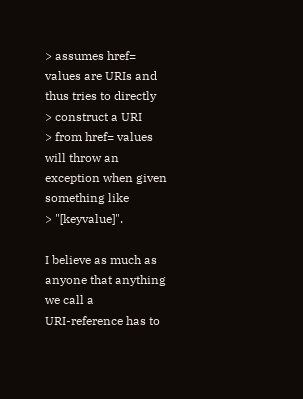> assumes href= values are URIs and thus tries to directly
> construct a URI
> from href= values will throw an exception when given something like
> "[keyvalue]".

I believe as much as anyone that anything we call a
URI-reference has to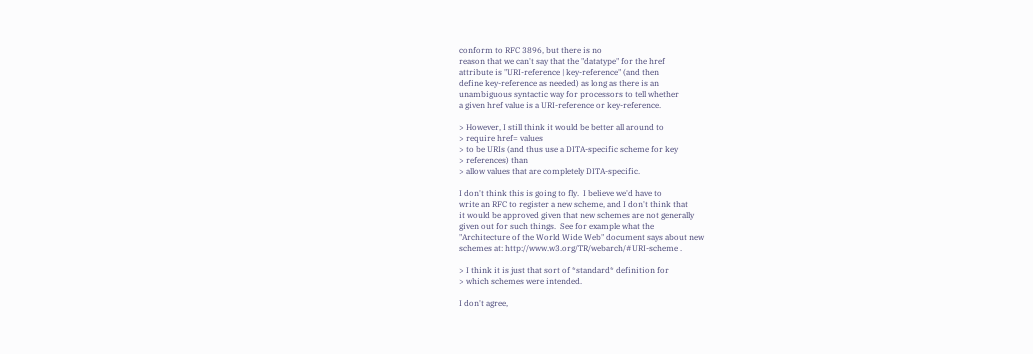conform to RFC 3896, but there is no
reason that we can't say that the "datatype" for the href
attribute is "URI-reference | key-reference" (and then
define key-reference as needed) as long as there is an
unambiguous syntactic way for processors to tell whether
a given href value is a URI-reference or key-reference.

> However, I still think it would be better all around to
> require href= values
> to be URIs (and thus use a DITA-specific scheme for key
> references) than
> allow values that are completely DITA-specific.

I don't think this is going to fly.  I believe we'd have to
write an RFC to register a new scheme, and I don't think that
it would be approved given that new schemes are not generally
given out for such things.  See for example what the
"Architecture of the World Wide Web" document says about new
schemes at: http://www.w3.org/TR/webarch/#URI-scheme .

> I think it is just that sort of *standard* definition for
> which schemes were intended.

I don't agree,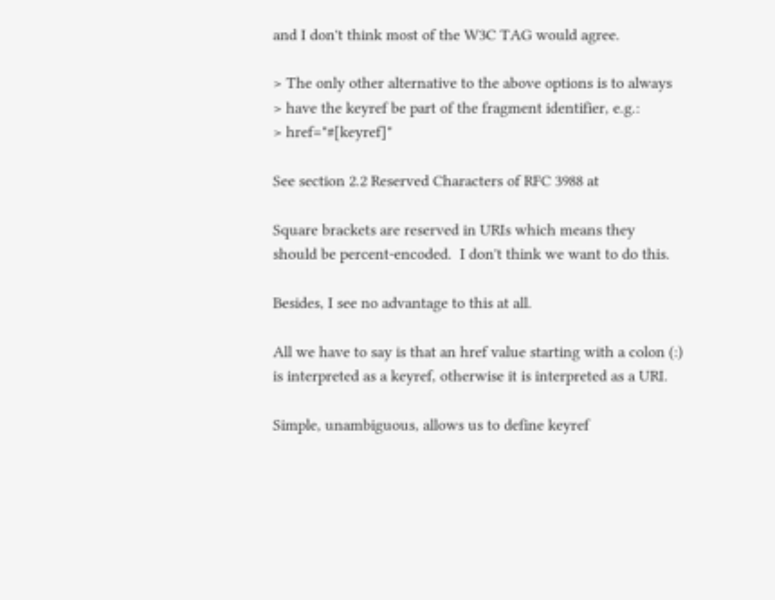and I don't think most of the W3C TAG would agree.

> The only other alternative to the above options is to always
> have the keyref be part of the fragment identifier, e.g.:
> href="#[keyref]"

See section 2.2 Reserved Characters of RFC 3988 at

Square brackets are reserved in URIs which means they
should be percent-encoded.  I don't think we want to do this.

Besides, I see no advantage to this at all.

All we have to say is that an href value starting with a colon (:)
is interpreted as a keyref, otherwise it is interpreted as a URI.

Simple, unambiguous, allows us to define keyref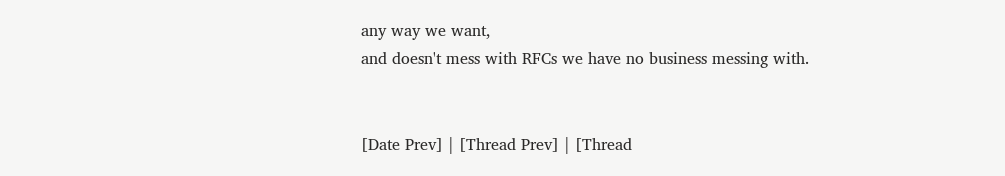any way we want,
and doesn't mess with RFCs we have no business messing with.


[Date Prev] | [Thread Prev] | [Thread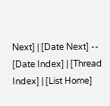Next] | [Date Next] -- [Date Index] | [Thread Index] | [List Home]